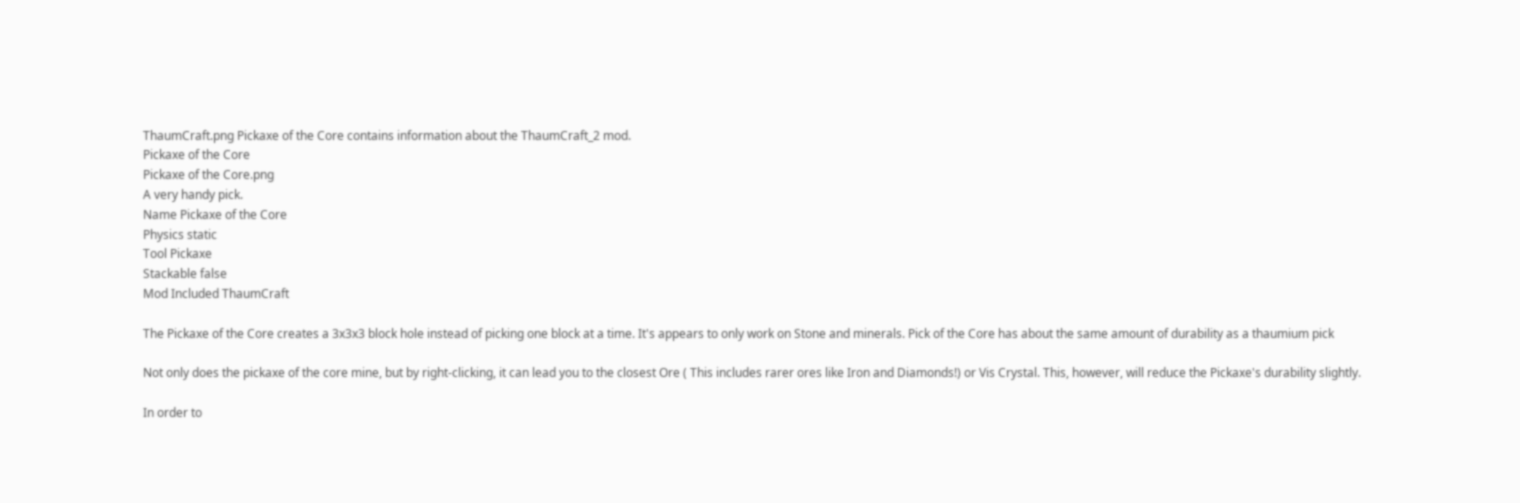ThaumCraft.png Pickaxe of the Core contains information about the ThaumCraft_2 mod.
Pickaxe of the Core
Pickaxe of the Core.png
A very handy pick.
Name Pickaxe of the Core
Physics static
Tool Pickaxe
Stackable false
Mod Included ThaumCraft

The Pickaxe of the Core creates a 3x3x3 block hole instead of picking one block at a time. It's appears to only work on Stone and minerals. Pick of the Core has about the same amount of durability as a thaumium pick

Not only does the pickaxe of the core mine, but by right-clicking, it can lead you to the closest Ore ( This includes rarer ores like Iron and Diamonds!) or Vis Crystal. This, however, will reduce the Pickaxe's durability slightly.

In order to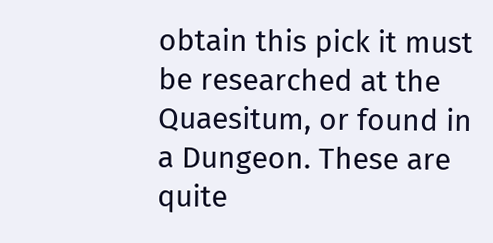obtain this pick it must be researched at the Quaesitum, or found in a Dungeon. These are quite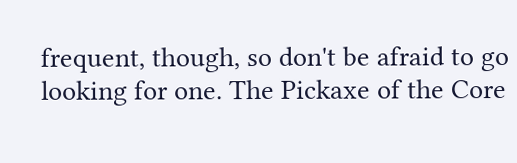frequent, though, so don't be afraid to go looking for one. The Pickaxe of the Core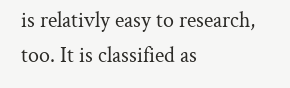is relativly easy to research, too. It is classified as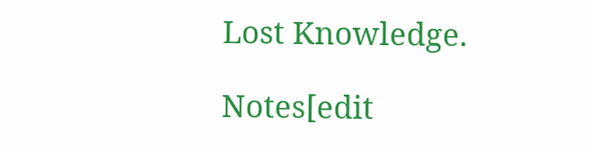Lost Knowledge.

Notes[edit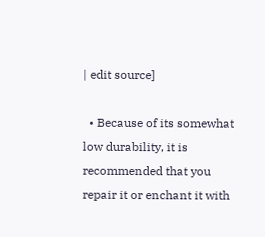| edit source]

  • Because of its somewhat low durability, it is recommended that you repair it or enchant it with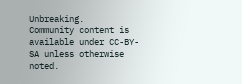Unbreaking.
Community content is available under CC-BY-SA unless otherwise noted.